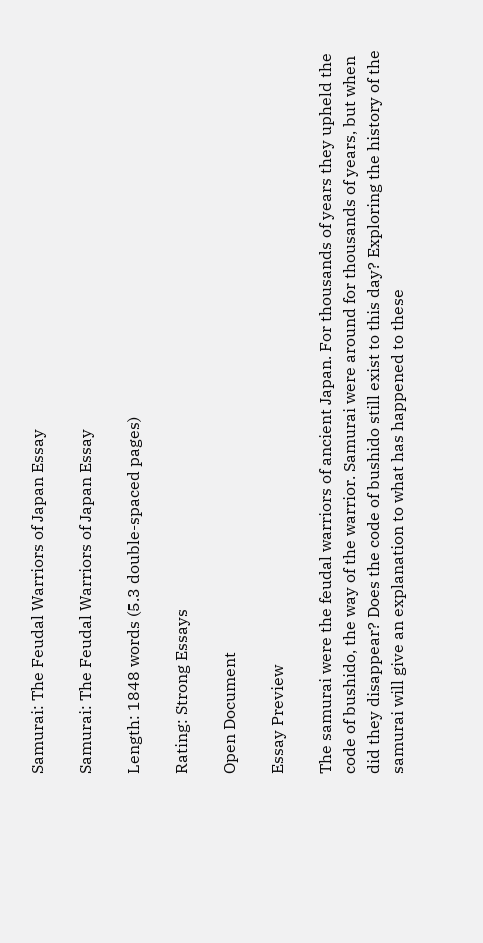Samurai: The Feudal Warriors of Japan Essay

Samurai: The Feudal Warriors of Japan Essay

Length: 1848 words (5.3 double-spaced pages)

Rating: Strong Essays

Open Document

Essay Preview

The samurai were the feudal warriors of ancient Japan. For thousands of years they upheld the code of bushido, the way of the warrior. Samurai were around for thousands of years, but when did they disappear? Does the code of bushido still exist to this day? Exploring the history of the samurai will give an explanation to what has happened to these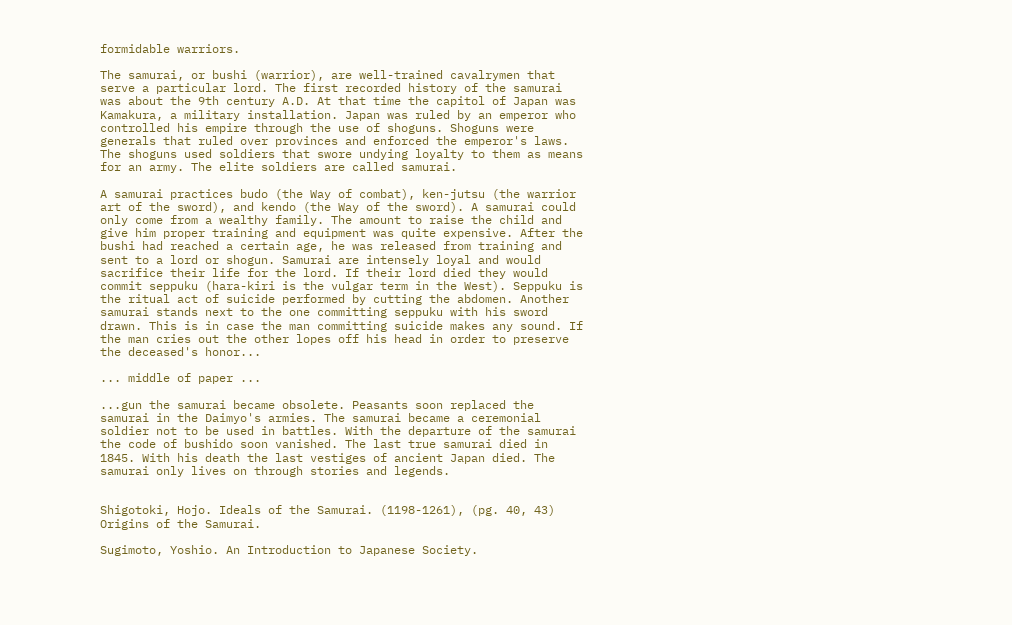formidable warriors.

The samurai, or bushi (warrior), are well-trained cavalrymen that serve a particular lord. The first recorded history of the samurai was about the 9th century A.D. At that time the capitol of Japan was Kamakura, a military installation. Japan was ruled by an emperor who controlled his empire through the use of shoguns. Shoguns were generals that ruled over provinces and enforced the emperor's laws. The shoguns used soldiers that swore undying loyalty to them as means for an army. The elite soldiers are called samurai.

A samurai practices budo (the Way of combat), ken-jutsu (the warrior art of the sword), and kendo (the Way of the sword). A samurai could only come from a wealthy family. The amount to raise the child and give him proper training and equipment was quite expensive. After the bushi had reached a certain age, he was released from training and sent to a lord or shogun. Samurai are intensely loyal and would sacrifice their life for the lord. If their lord died they would commit seppuku (hara-kiri is the vulgar term in the West). Seppuku is the ritual act of suicide performed by cutting the abdomen. Another samurai stands next to the one committing seppuku with his sword drawn. This is in case the man committing suicide makes any sound. If the man cries out the other lopes off his head in order to preserve the deceased's honor...

... middle of paper ...

...gun the samurai became obsolete. Peasants soon replaced the samurai in the Daimyo's armies. The samurai became a ceremonial soldier not to be used in battles. With the departure of the samurai the code of bushido soon vanished. The last true samurai died in 1845. With his death the last vestiges of ancient Japan died. The samurai only lives on through stories and legends.


Shigotoki, Hojo. Ideals of the Samurai. (1198-1261), (pg. 40, 43)
Origins of the Samurai.

Sugimoto, Yoshio. An Introduction to Japanese Society.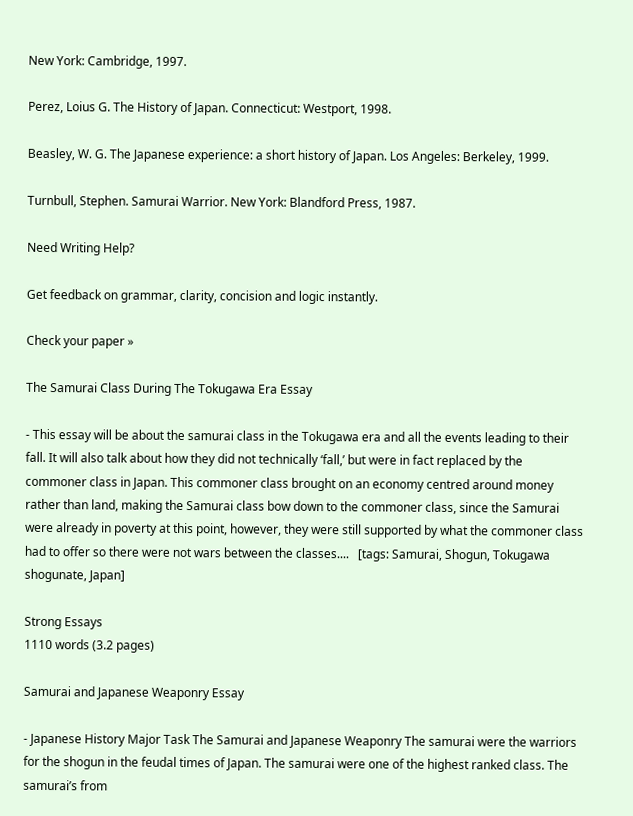New York: Cambridge, 1997.

Perez, Loius G. The History of Japan. Connecticut: Westport, 1998.

Beasley, W. G. The Japanese experience: a short history of Japan. Los Angeles: Berkeley, 1999.

Turnbull, Stephen. Samurai Warrior. New York: Blandford Press, 1987.

Need Writing Help?

Get feedback on grammar, clarity, concision and logic instantly.

Check your paper »

The Samurai Class During The Tokugawa Era Essay

- This essay will be about the samurai class in the Tokugawa era and all the events leading to their fall. It will also talk about how they did not technically ‘fall,’ but were in fact replaced by the commoner class in Japan. This commoner class brought on an economy centred around money rather than land, making the Samurai class bow down to the commoner class, since the Samurai were already in poverty at this point, however, they were still supported by what the commoner class had to offer so there were not wars between the classes....   [tags: Samurai, Shogun, Tokugawa shogunate, Japan]

Strong Essays
1110 words (3.2 pages)

Samurai and Japanese Weaponry Essay

- Japanese History Major Task The Samurai and Japanese Weaponry The samurai were the warriors for the shogun in the feudal times of Japan. The samurai were one of the highest ranked class. The samurai’s from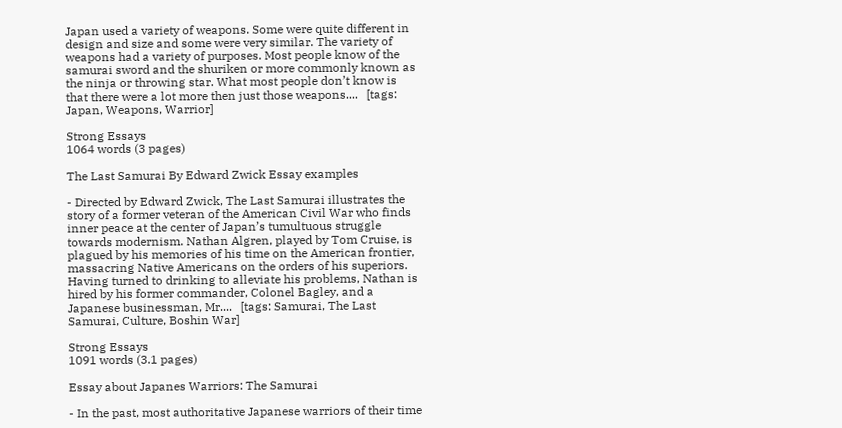Japan used a variety of weapons. Some were quite different in design and size and some were very similar. The variety of weapons had a variety of purposes. Most people know of the samurai sword and the shuriken or more commonly known as the ninja or throwing star. What most people don’t know is that there were a lot more then just those weapons....   [tags: Japan, Weapons, Warrior]

Strong Essays
1064 words (3 pages)

The Last Samurai By Edward Zwick Essay examples

- Directed by Edward Zwick, The Last Samurai illustrates the story of a former veteran of the American Civil War who finds inner peace at the center of Japan’s tumultuous struggle towards modernism. Nathan Algren, played by Tom Cruise, is plagued by his memories of his time on the American frontier, massacring Native Americans on the orders of his superiors. Having turned to drinking to alleviate his problems, Nathan is hired by his former commander, Colonel Bagley, and a Japanese businessman, Mr....   [tags: Samurai, The Last Samurai, Culture, Boshin War]

Strong Essays
1091 words (3.1 pages)

Essay about Japanes Warriors: The Samurai

- In the past, most authoritative Japanese warriors of their time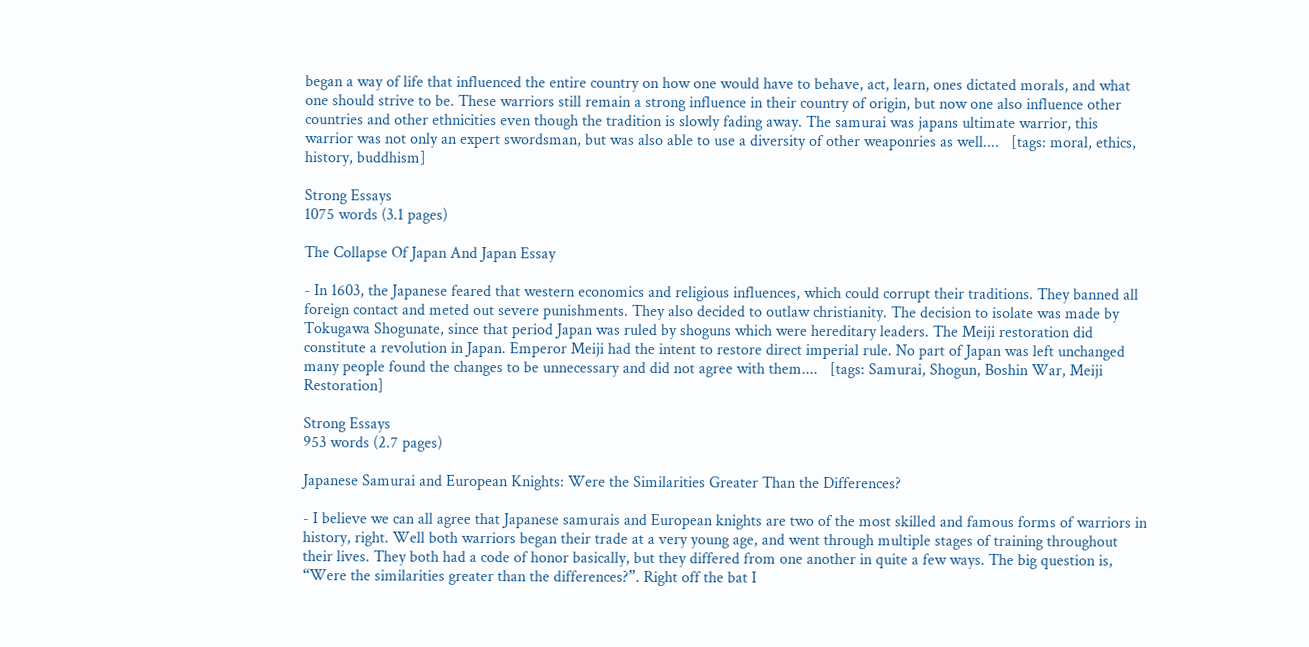began a way of life that influenced the entire country on how one would have to behave, act, learn, ones dictated morals, and what one should strive to be. These warriors still remain a strong influence in their country of origin, but now one also influence other countries and other ethnicities even though the tradition is slowly fading away. The samurai was japans ultimate warrior, this warrior was not only an expert swordsman, but was also able to use a diversity of other weaponries as well....   [tags: moral, ethics, history, buddhism]

Strong Essays
1075 words (3.1 pages)

The Collapse Of Japan And Japan Essay

- In 1603, the Japanese feared that western economics and religious influences, which could corrupt their traditions. They banned all foreign contact and meted out severe punishments. They also decided to outlaw christianity. The decision to isolate was made by Tokugawa Shogunate, since that period Japan was ruled by shoguns which were hereditary leaders. The Meiji restoration did constitute a revolution in Japan. Emperor Meiji had the intent to restore direct imperial rule. No part of Japan was left unchanged many people found the changes to be unnecessary and did not agree with them....   [tags: Samurai, Shogun, Boshin War, Meiji Restoration]

Strong Essays
953 words (2.7 pages)

Japanese Samurai and European Knights: Were the Similarities Greater Than the Differences?

- I believe we can all agree that Japanese samurais and European knights are two of the most skilled and famous forms of warriors in history, right. Well both warriors began their trade at a very young age, and went through multiple stages of training throughout their lives. They both had a code of honor basically, but they differed from one another in quite a few ways. The big question is, “Were the similarities greater than the differences?”. Right off the bat I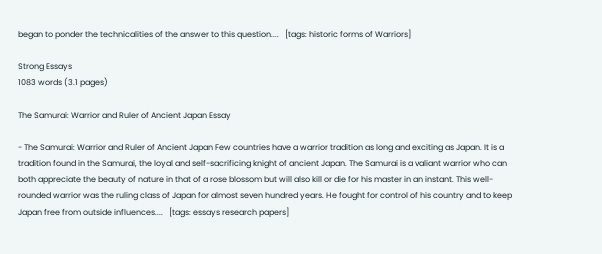began to ponder the technicalities of the answer to this question....   [tags: historic forms of Warriors]

Strong Essays
1083 words (3.1 pages)

The Samurai: Warrior and Ruler of Ancient Japan Essay

- The Samurai: Warrior and Ruler of Ancient Japan Few countries have a warrior tradition as long and exciting as Japan. It is a tradition found in the Samurai, the loyal and self-sacrificing knight of ancient Japan. The Samurai is a valiant warrior who can both appreciate the beauty of nature in that of a rose blossom but will also kill or die for his master in an instant. This well-rounded warrior was the ruling class of Japan for almost seven hundred years. He fought for control of his country and to keep Japan free from outside influences....   [tags: essays research papers]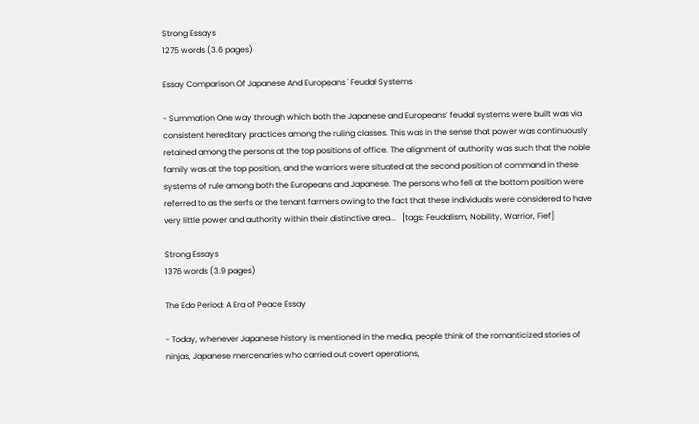Strong Essays
1275 words (3.6 pages)

Essay Comparison Of Japanese And Europeans ' Feudal Systems

- Summation One way through which both the Japanese and Europeans’ feudal systems were built was via consistent hereditary practices among the ruling classes. This was in the sense that power was continuously retained among the persons at the top positions of office. The alignment of authority was such that the noble family was at the top position, and the warriors were situated at the second position of command in these systems of rule among both the Europeans and Japanese. The persons who fell at the bottom position were referred to as the serfs or the tenant farmers owing to the fact that these individuals were considered to have very little power and authority within their distinctive area...   [tags: Feudalism, Nobility, Warrior, Fief]

Strong Essays
1376 words (3.9 pages)

The Edo Period: A Era of Peace Essay

- Today, whenever Japanese history is mentioned in the media, people think of the romanticized stories of ninjas, Japanese mercenaries who carried out covert operations,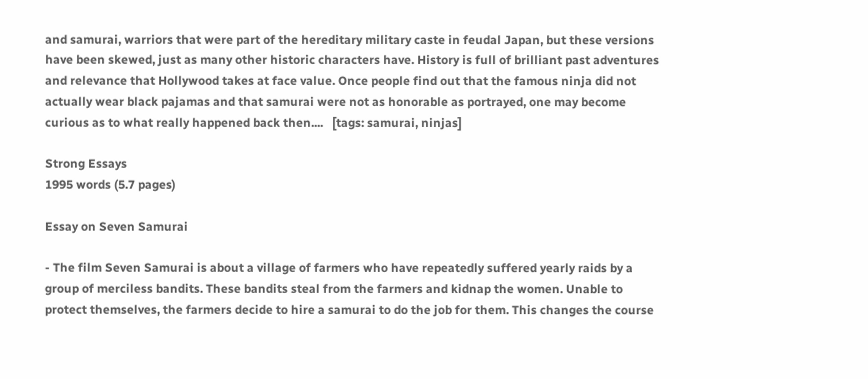and samurai, warriors that were part of the hereditary military caste in feudal Japan, but these versions have been skewed, just as many other historic characters have. History is full of brilliant past adventures and relevance that Hollywood takes at face value. Once people find out that the famous ninja did not actually wear black pajamas and that samurai were not as honorable as portrayed, one may become curious as to what really happened back then....   [tags: samurai, ninjas]

Strong Essays
1995 words (5.7 pages)

Essay on Seven Samurai

- The film Seven Samurai is about a village of farmers who have repeatedly suffered yearly raids by a group of merciless bandits. These bandits steal from the farmers and kidnap the women. Unable to protect themselves, the farmers decide to hire a samurai to do the job for them. This changes the course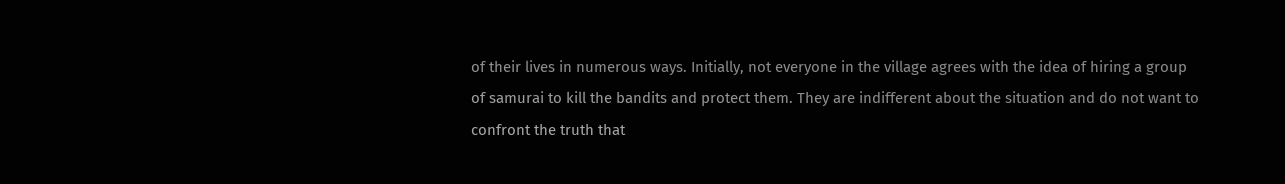of their lives in numerous ways. Initially, not everyone in the village agrees with the idea of hiring a group of samurai to kill the bandits and protect them. They are indifferent about the situation and do not want to confront the truth that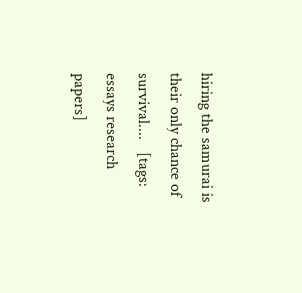hiring the samurai is their only chance of survival....   [tags: essays research papers]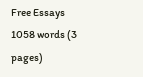Free Essays
1058 words (3 pages)